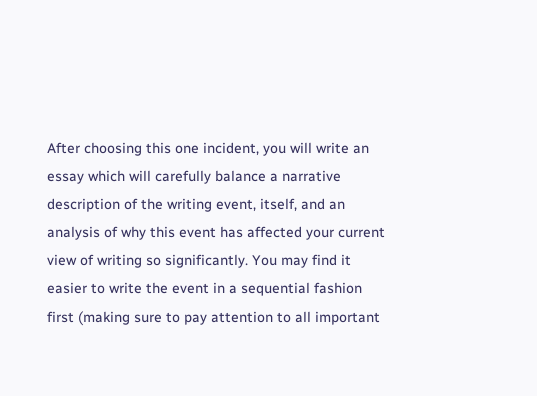After choosing this one incident, you will write an essay which will carefully balance a narrative description of the writing event, itself, and an analysis of why this event has affected your current view of writing so significantly. You may find it easier to write the event in a sequential fashion first (making sure to pay attention to all important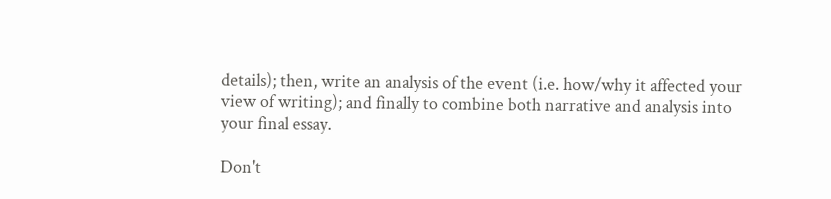details); then, write an analysis of the event (i.e. how/why it affected your view of writing); and finally to combine both narrative and analysis into your final essay.

Don't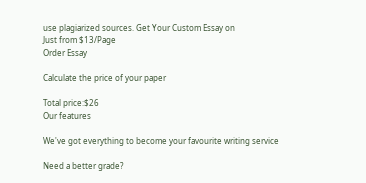use plagiarized sources. Get Your Custom Essay on
Just from $13/Page
Order Essay

Calculate the price of your paper

Total price:$26
Our features

We've got everything to become your favourite writing service

Need a better grade?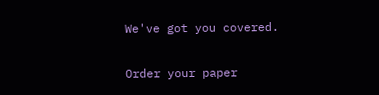We've got you covered.

Order your paper